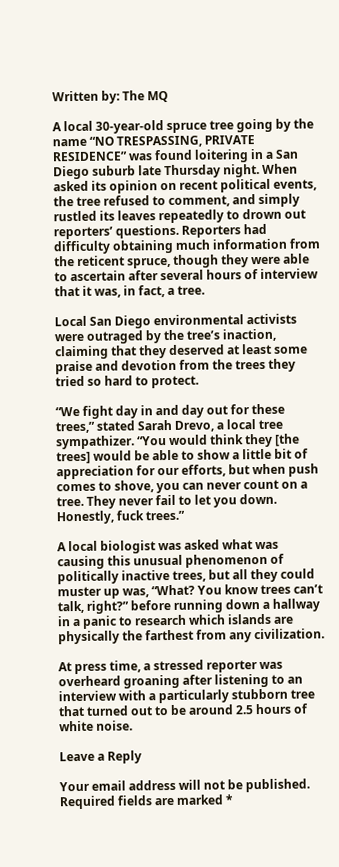Written by: The MQ

A local 30-year-old spruce tree going by the name “NO TRESPASSING, PRIVATE RESIDENCE” was found loitering in a San Diego suburb late Thursday night. When asked its opinion on recent political events, the tree refused to comment, and simply rustled its leaves repeatedly to drown out reporters’ questions. Reporters had difficulty obtaining much information from the reticent spruce, though they were able to ascertain after several hours of interview that it was, in fact, a tree.

Local San Diego environmental activists were outraged by the tree’s inaction, claiming that they deserved at least some praise and devotion from the trees they tried so hard to protect.

“We fight day in and day out for these trees,” stated Sarah Drevo, a local tree sympathizer. “You would think they [the trees] would be able to show a little bit of appreciation for our efforts, but when push comes to shove, you can never count on a tree. They never fail to let you down. Honestly, fuck trees.”

A local biologist was asked what was causing this unusual phenomenon of politically inactive trees, but all they could muster up was, “What? You know trees can’t talk, right?” before running down a hallway in a panic to research which islands are physically the farthest from any civilization.

At press time, a stressed reporter was overheard groaning after listening to an interview with a particularly stubborn tree that turned out to be around 2.5 hours of white noise.

Leave a Reply

Your email address will not be published. Required fields are marked *